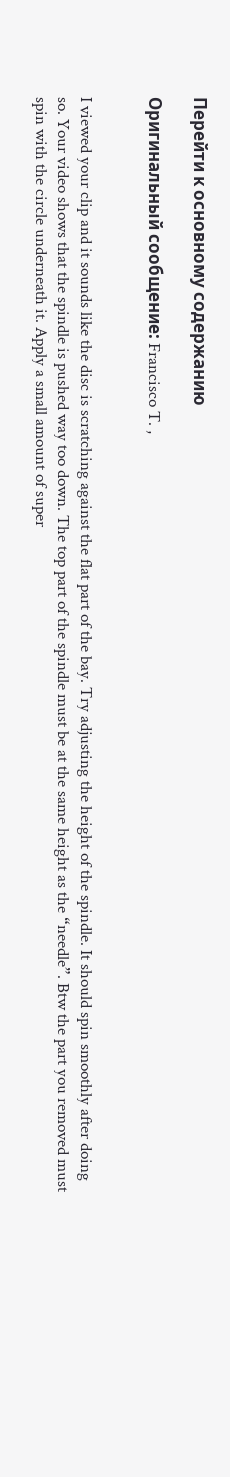Перейти к основному содержанию

Оригинальный сообщение: Francisco T. ,


I viewed your clip and it sounds like the disc is scratching against the flat part of the bay. Try adjusting the height of the spindle. It should spin smoothly after doing so. Your video shows that the spindle is pushed way too down. The top part of the spindle must be at the same height as the “needle”. Btw the part you removed must spin with the circle underneath it. Apply a small amount of super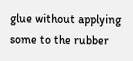glue without applying some to the rubber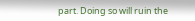part. Doing so will ruin the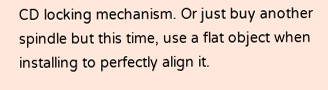CD locking mechanism. Or just buy another spindle but this time, use a flat object when installing to perfectly align it.